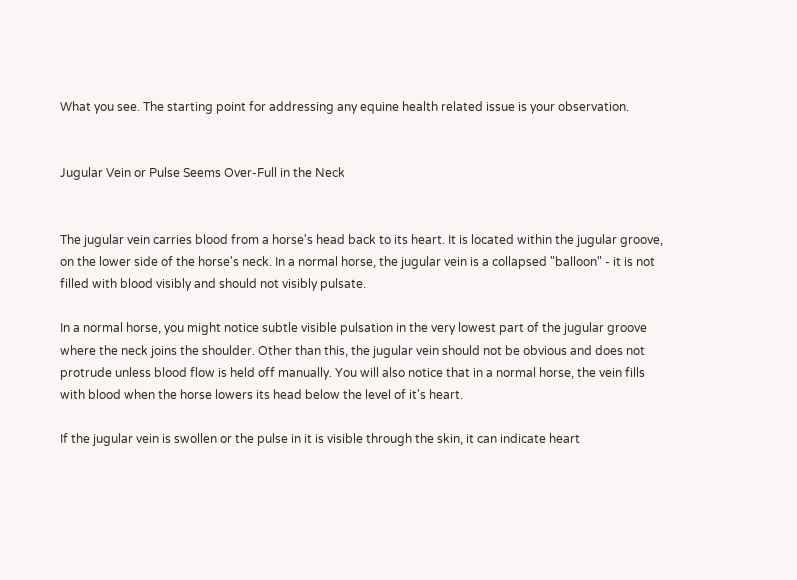What you see. The starting point for addressing any equine health related issue is your observation.


Jugular Vein or Pulse Seems Over-Full in the Neck


The jugular vein carries blood from a horse's head back to its heart. It is located within the jugular groove, on the lower side of the horse's neck. In a normal horse, the jugular vein is a collapsed "balloon" - it is not filled with blood visibly and should not visibly pulsate.

In a normal horse, you might notice subtle visible pulsation in the very lowest part of the jugular groove where the neck joins the shoulder. Other than this, the jugular vein should not be obvious and does not protrude unless blood flow is held off manually. You will also notice that in a normal horse, the vein fills with blood when the horse lowers its head below the level of it's heart.

If the jugular vein is swollen or the pulse in it is visible through the skin, it can indicate heart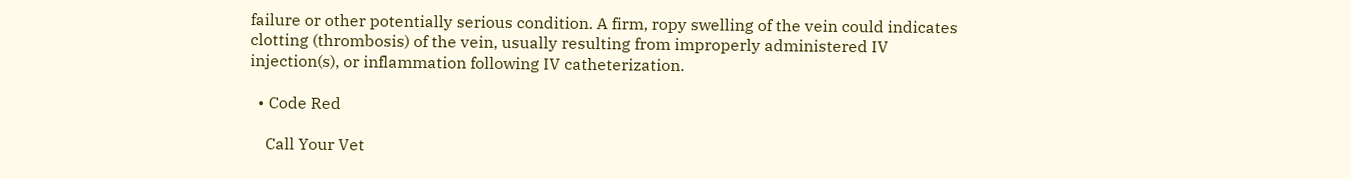failure or other potentially serious condition. A firm, ropy swelling of the vein could indicates clotting (thrombosis) of the vein, usually resulting from improperly administered IV injection(s), or inflammation following IV catheterization.

  • Code Red

    Call Your Vet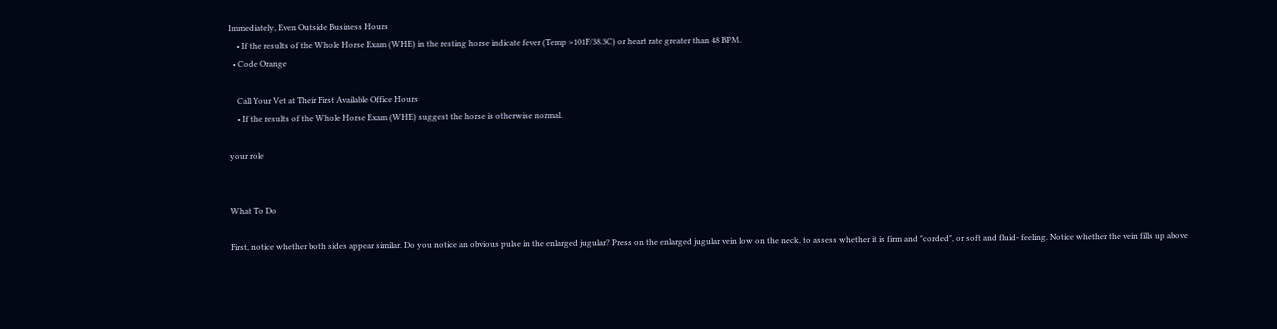Immediately, Even Outside Business Hours
    • If the results of the Whole Horse Exam (WHE) in the resting horse indicate fever (Temp >101F/38.3C) or heart rate greater than 48 BPM.
  • Code Orange

    Call Your Vet at Their First Available Office Hours
    • If the results of the Whole Horse Exam (WHE) suggest the horse is otherwise normal.

your role


What To Do

First, notice whether both sides appear similar. Do you notice an obvious pulse in the enlarged jugular? Press on the enlarged jugular vein low on the neck, to assess whether it is firm and "corded", or soft and fluid- feeling. Notice whether the vein fills up above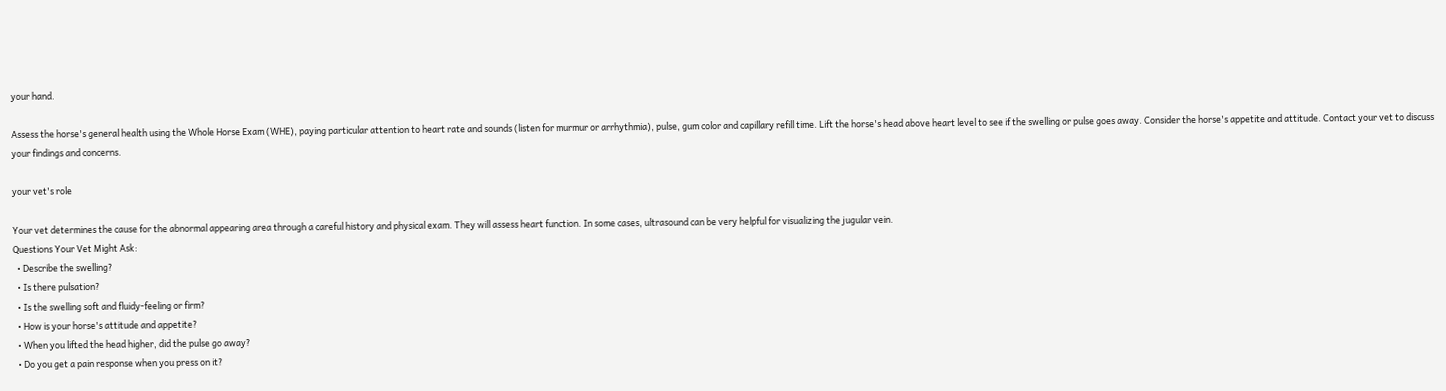your hand.

Assess the horse's general health using the Whole Horse Exam (WHE), paying particular attention to heart rate and sounds (listen for murmur or arrhythmia), pulse, gum color and capillary refill time. Lift the horse's head above heart level to see if the swelling or pulse goes away. Consider the horse's appetite and attitude. Contact your vet to discuss your findings and concerns.

your vet's role

Your vet determines the cause for the abnormal appearing area through a careful history and physical exam. They will assess heart function. In some cases, ultrasound can be very helpful for visualizing the jugular vein.
Questions Your Vet Might Ask:
  • Describe the swelling?
  • Is there pulsation?
  • Is the swelling soft and fluidy-feeling or firm?
  • How is your horse's attitude and appetite?
  • When you lifted the head higher, did the pulse go away?
  • Do you get a pain response when you press on it?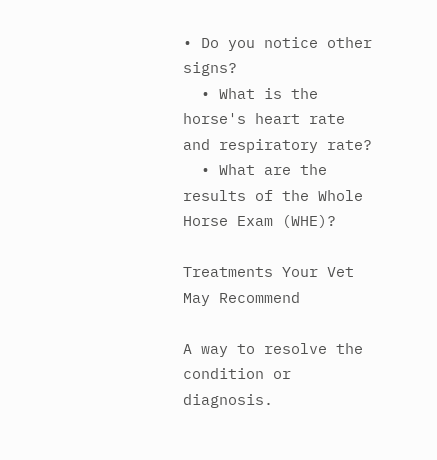• Do you notice other signs?
  • What is the horse's heart rate and respiratory rate?
  • What are the results of the Whole Horse Exam (WHE)?

Treatments Your Vet May Recommend

A way to resolve the condition or diagnosis.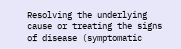Resolving the underlying cause or treating the signs of disease (symptomatic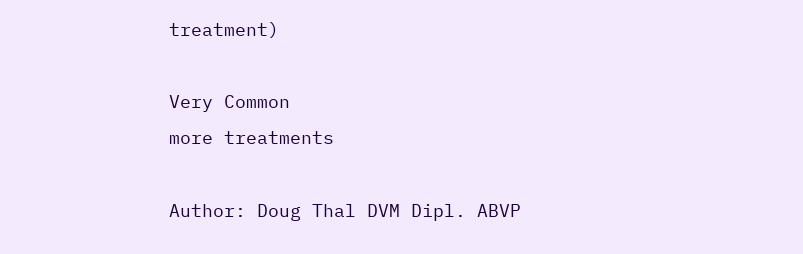treatment)

Very Common
more treatments

Author: Doug Thal DVM Dipl. ABVP